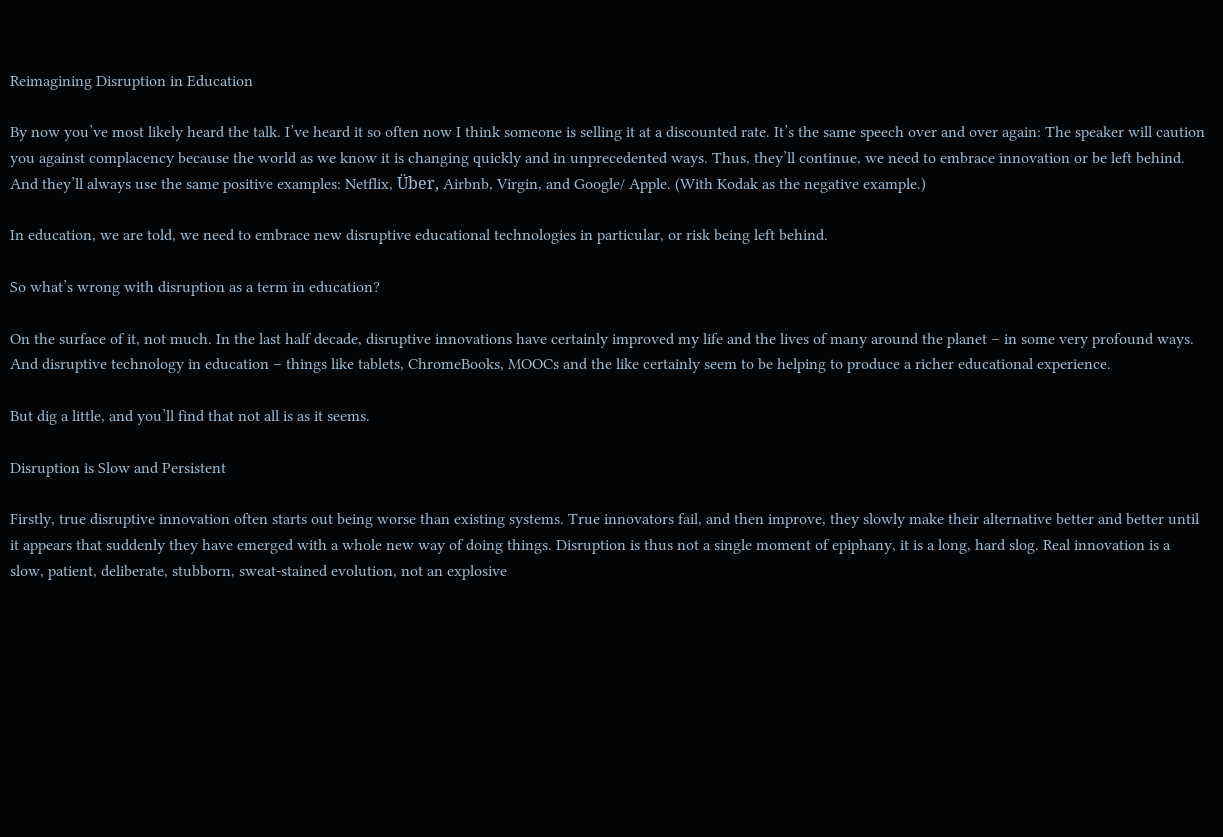Reimagining Disruption in Education

By now you’ve most likely heard the talk. I’ve heard it so often now I think someone is selling it at a discounted rate. It’s the same speech over and over again: The speaker will caution you against complacency because the world as we know it is changing quickly and in unprecedented ways. Thus, they’ll continue, we need to embrace innovation or be left behind. And they’ll always use the same positive examples: Netflix, Über, Airbnb, Virgin, and Google/ Apple. (With Kodak as the negative example.)

In education, we are told, we need to embrace new disruptive educational technologies in particular, or risk being left behind.

So what’s wrong with disruption as a term in education?

On the surface of it, not much. In the last half decade, disruptive innovations have certainly improved my life and the lives of many around the planet – in some very profound ways. And disruptive technology in education – things like tablets, ChromeBooks, MOOCs and the like certainly seem to be helping to produce a richer educational experience.

But dig a little, and you’ll find that not all is as it seems.

Disruption is Slow and Persistent

Firstly, true disruptive innovation often starts out being worse than existing systems. True innovators fail, and then improve, they slowly make their alternative better and better until it appears that suddenly they have emerged with a whole new way of doing things. Disruption is thus not a single moment of epiphany, it is a long, hard slog. Real innovation is a slow, patient, deliberate, stubborn, sweat-stained evolution, not an explosive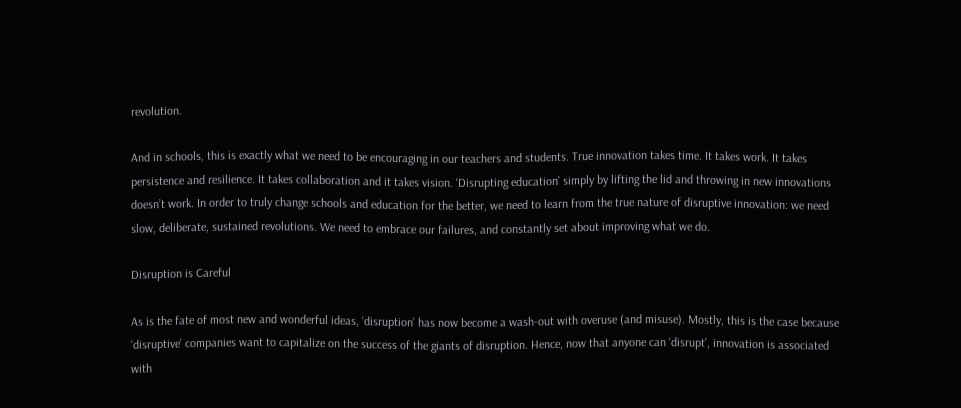revolution.

And in schools, this is exactly what we need to be encouraging in our teachers and students. True innovation takes time. It takes work. It takes persistence and resilience. It takes collaboration and it takes vision. ‘Disrupting education’ simply by lifting the lid and throwing in new innovations doesn’t work. In order to truly change schools and education for the better, we need to learn from the true nature of disruptive innovation: we need slow, deliberate, sustained revolutions. We need to embrace our failures, and constantly set about improving what we do.

Disruption is Careful

As is the fate of most new and wonderful ideas, ‘disruption’ has now become a wash-out with overuse (and misuse). Mostly, this is the case because ‘disruptive’ companies want to capitalize on the success of the giants of disruption. Hence, now that anyone can ‘disrupt’, innovation is associated with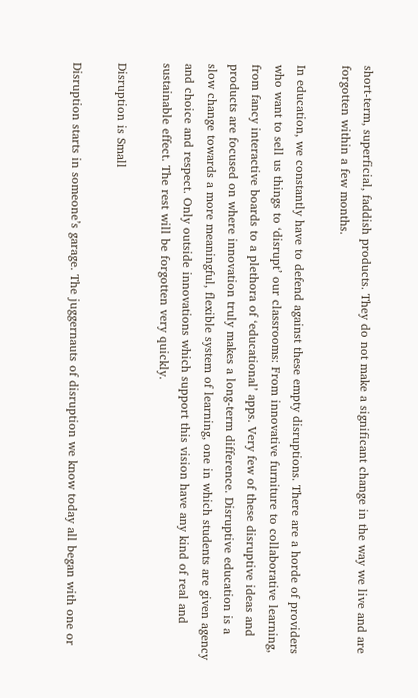short-term, superficial, faddish products. They do not make a significant change in the way we live and are forgotten within a few months.

In education, we constantly have to defend against these empty disruptions. There are a horde of providers who want to sell us things to ‘disrupt’ our classrooms: From innovative furniture to collaborative learning, from fancy interactive boards to a plethora of ‘educational’ apps. Very few of these disruptive ideas and products are focused on where innovation truly makes a long-term difference. Disruptive education is a slow change towards a more meaningful, flexible system of learning, one in which students are given agency and choice and respect. Only outside innovations which support this vision have any kind of real and sustainable effect. The rest will be forgotten very quickly.

Disruption is Small

Disruption starts in someone’s garage. The juggernauts of disruption we know today all began with one or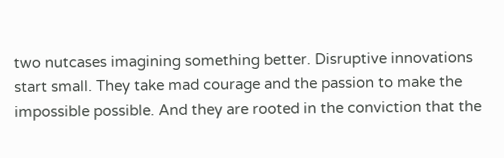two nutcases imagining something better. Disruptive innovations start small. They take mad courage and the passion to make the impossible possible. And they are rooted in the conviction that the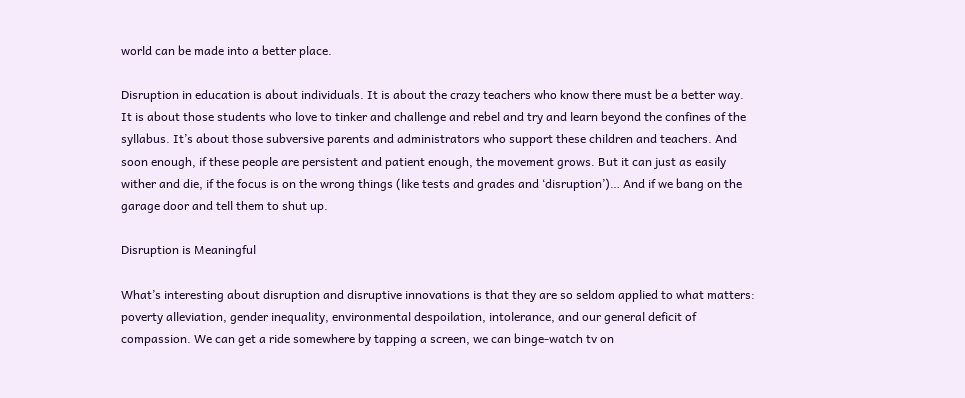world can be made into a better place.

Disruption in education is about individuals. It is about the crazy teachers who know there must be a better way. It is about those students who love to tinker and challenge and rebel and try and learn beyond the confines of the syllabus. It’s about those subversive parents and administrators who support these children and teachers. And soon enough, if these people are persistent and patient enough, the movement grows. But it can just as easily wither and die, if the focus is on the wrong things (like tests and grades and ‘disruption’)… And if we bang on the garage door and tell them to shut up.

Disruption is Meaningful

What’s interesting about disruption and disruptive innovations is that they are so seldom applied to what matters: poverty alleviation, gender inequality, environmental despoilation, intolerance, and our general deficit of compassion. We can get a ride somewhere by tapping a screen, we can binge-watch tv on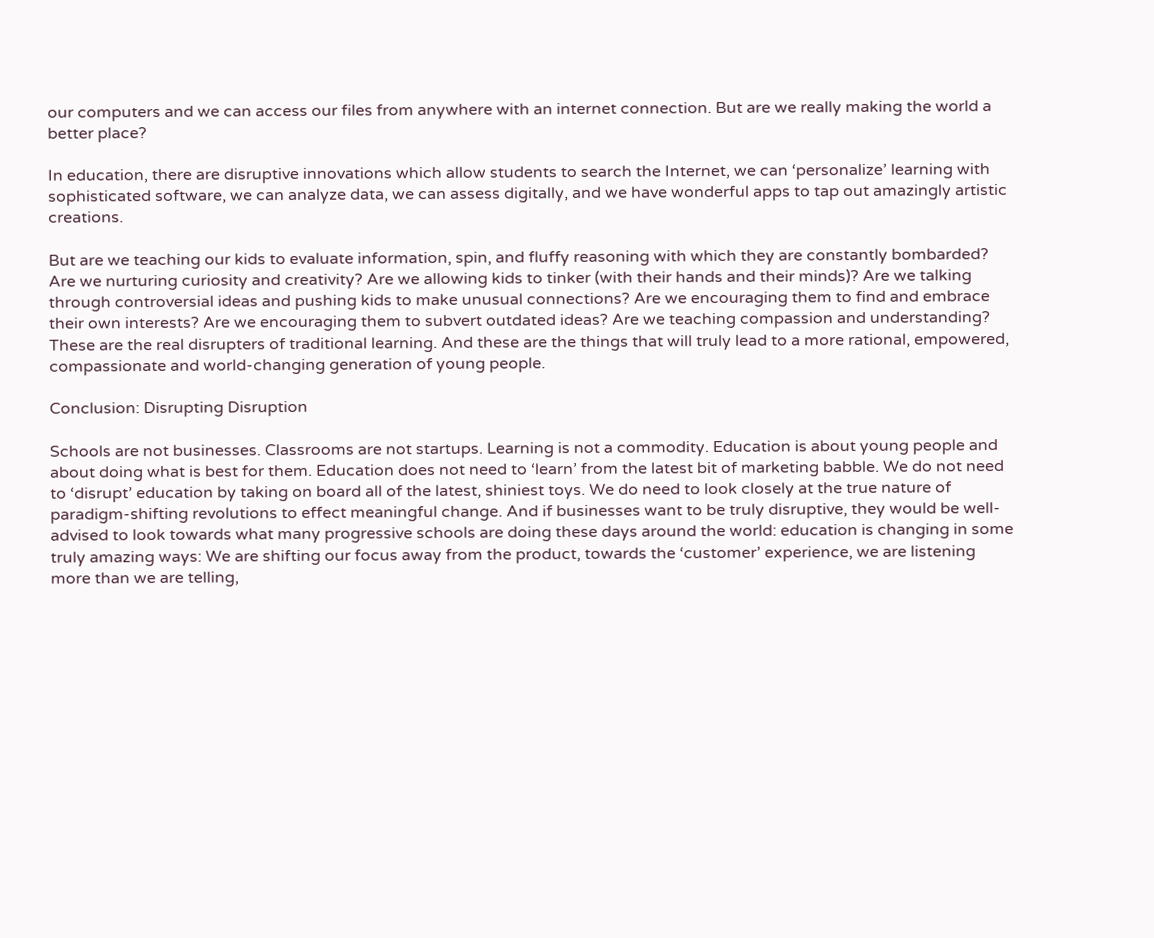our computers and we can access our files from anywhere with an internet connection. But are we really making the world a better place?

In education, there are disruptive innovations which allow students to search the Internet, we can ‘personalize’ learning with sophisticated software, we can analyze data, we can assess digitally, and we have wonderful apps to tap out amazingly artistic creations.

But are we teaching our kids to evaluate information, spin, and fluffy reasoning with which they are constantly bombarded? Are we nurturing curiosity and creativity? Are we allowing kids to tinker (with their hands and their minds)? Are we talking through controversial ideas and pushing kids to make unusual connections? Are we encouraging them to find and embrace their own interests? Are we encouraging them to subvert outdated ideas? Are we teaching compassion and understanding?
These are the real disrupters of traditional learning. And these are the things that will truly lead to a more rational, empowered, compassionate and world-changing generation of young people.

Conclusion: Disrupting Disruption

Schools are not businesses. Classrooms are not startups. Learning is not a commodity. Education is about young people and about doing what is best for them. Education does not need to ‘learn’ from the latest bit of marketing babble. We do not need to ‘disrupt’ education by taking on board all of the latest, shiniest toys. We do need to look closely at the true nature of paradigm-shifting revolutions to effect meaningful change. And if businesses want to be truly disruptive, they would be well-advised to look towards what many progressive schools are doing these days around the world: education is changing in some truly amazing ways: We are shifting our focus away from the product, towards the ‘customer’ experience, we are listening more than we are telling,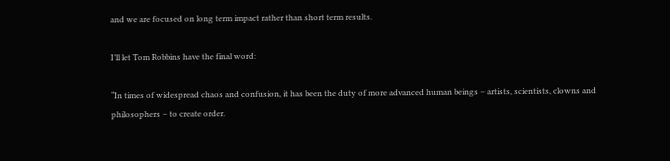and we are focused on long term impact rather than short term results.

I’ll let Tom Robbins have the final word:

“In times of widespread chaos and confusion, it has been the duty of more advanced human beings – artists, scientists, clowns and philosophers – to create order.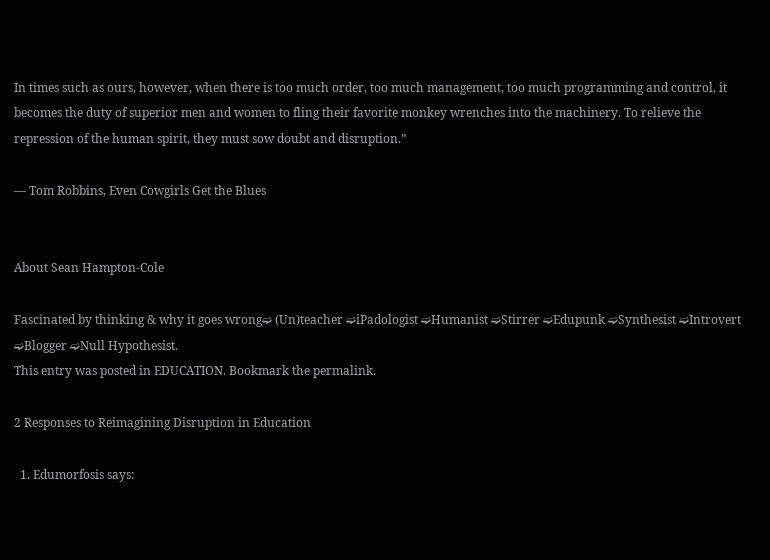In times such as ours, however, when there is too much order, too much management, too much programming and control, it becomes the duty of superior men and women to fling their favorite monkey wrenches into the machinery. To relieve the repression of the human spirit, they must sow doubt and disruption.”

― Tom Robbins, Even Cowgirls Get the Blues


About Sean Hampton-Cole

Fascinated by thinking & why it goes wrong➫ (Un)teacher ➫iPadologist ➫Humanist ➫Stirrer ➫Edupunk ➫Synthesist ➫Introvert ➫Blogger ➫Null Hypothesist.
This entry was posted in EDUCATION. Bookmark the permalink.

2 Responses to Reimagining Disruption in Education

  1. Edumorfosis says: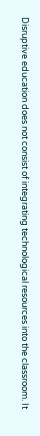Disruptive education does not consist of integrating technological resources into the classroom. It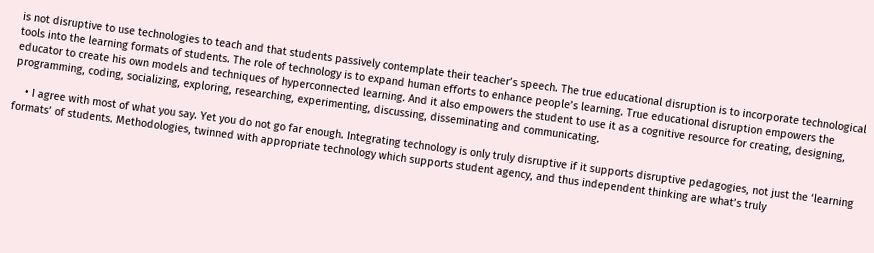is not disruptive to use technologies to teach and that students passively contemplate their teacher’s speech. The true educational disruption is to incorporate technological tools into the learning formats of students. The role of technology is to expand human efforts to enhance people’s learning. True educational disruption empowers the educator to create his own models and techniques of hyperconnected learning. And it also empowers the student to use it as a cognitive resource for creating, designing, programming, coding, socializing, exploring, researching, experimenting, discussing, disseminating and communicating.

    • I agree with most of what you say. Yet you do not go far enough. Integrating technology is only truly disruptive if it supports disruptive pedagogies, not just the ‘learning formats’ of students. Methodologies, twinned with appropriate technology which supports student agency, and thus independent thinking are what’s truly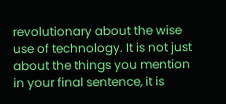revolutionary about the wise use of technology. It is not just about the things you mention in your final sentence, it is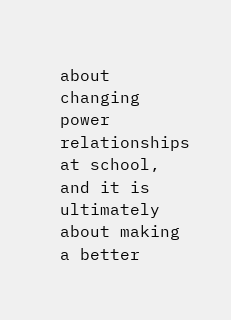about changing power relationships at school, and it is ultimately about making a better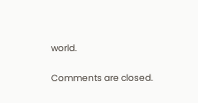world.

Comments are closed.